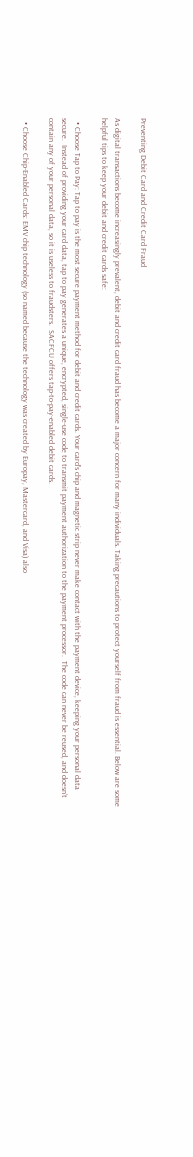Preventing Debit Card and Credit Card Fraud

As digital transactions become increasingly prevalent, debit and credit card fraud has become a major concern for many individuals. Taking precautions to protect yourself from fraud is essential. Below are some helpful tips to keep your debit and credit cards safe:

  • Choose Tap to Pay: Tap to pay is the most secure payment method for debit and credit cards. Your card’s chip and magnetic strip never make contact with the payment device, keeping your personal data secure.  Instead of providing your card data, tap to pay generates a unique, encrypted, single-use code to transmit payment authorization to the payment processor.  The code can never be reused, and doesn’t contain any of your personal data, so it is useless to fraudsters.  SACFCU offers tap-to-pay-enabled debit cards.

  • Choose Chip-Enabled Cards: EMV chip technology (so named because the technology was created by Europay, Mastercard, and Visa) also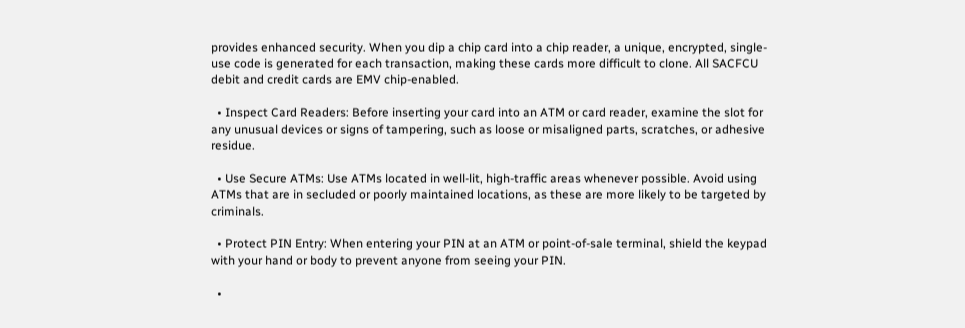provides enhanced security. When you dip a chip card into a chip reader, a unique, encrypted, single-use code is generated for each transaction, making these cards more difficult to clone. All SACFCU debit and credit cards are EMV chip-enabled.

  • Inspect Card Readers: Before inserting your card into an ATM or card reader, examine the slot for any unusual devices or signs of tampering, such as loose or misaligned parts, scratches, or adhesive residue.

  • Use Secure ATMs: Use ATMs located in well-lit, high-traffic areas whenever possible. Avoid using ATMs that are in secluded or poorly maintained locations, as these are more likely to be targeted by criminals.

  • Protect PIN Entry: When entering your PIN at an ATM or point-of-sale terminal, shield the keypad with your hand or body to prevent anyone from seeing your PIN.

  •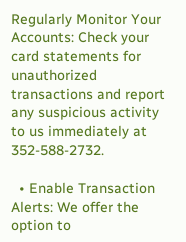Regularly Monitor Your Accounts: Check your card statements for unauthorized transactions and report any suspicious activity to us immediately at 352-588-2732.

  • Enable Transaction Alerts: We offer the option to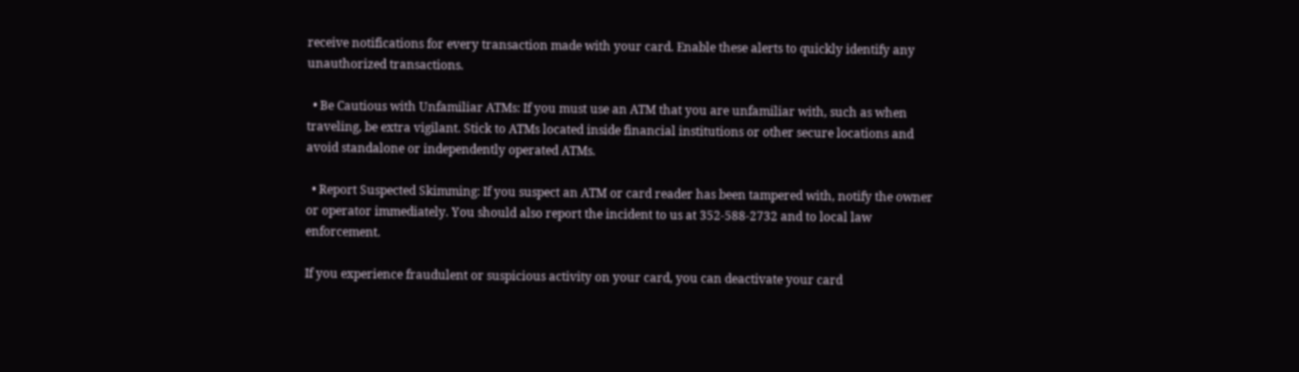receive notifications for every transaction made with your card. Enable these alerts to quickly identify any unauthorized transactions.

  • Be Cautious with Unfamiliar ATMs: If you must use an ATM that you are unfamiliar with, such as when traveling, be extra vigilant. Stick to ATMs located inside financial institutions or other secure locations and avoid standalone or independently operated ATMs.

  • Report Suspected Skimming: If you suspect an ATM or card reader has been tampered with, notify the owner or operator immediately. You should also report the incident to us at 352-588-2732 and to local law enforcement.

If you experience fraudulent or suspicious activity on your card, you can deactivate your card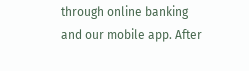through online banking and our mobile app. After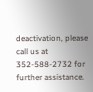deactivation, please call us at 352-588-2732 for further assistance.